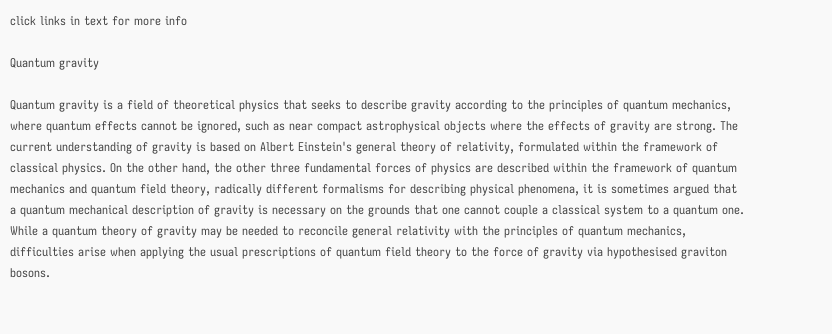click links in text for more info

Quantum gravity

Quantum gravity is a field of theoretical physics that seeks to describe gravity according to the principles of quantum mechanics, where quantum effects cannot be ignored, such as near compact astrophysical objects where the effects of gravity are strong. The current understanding of gravity is based on Albert Einstein's general theory of relativity, formulated within the framework of classical physics. On the other hand, the other three fundamental forces of physics are described within the framework of quantum mechanics and quantum field theory, radically different formalisms for describing physical phenomena, it is sometimes argued that a quantum mechanical description of gravity is necessary on the grounds that one cannot couple a classical system to a quantum one. While a quantum theory of gravity may be needed to reconcile general relativity with the principles of quantum mechanics, difficulties arise when applying the usual prescriptions of quantum field theory to the force of gravity via hypothesised graviton bosons.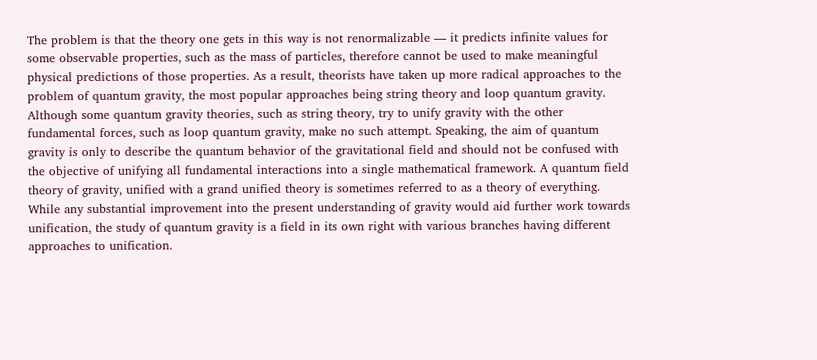The problem is that the theory one gets in this way is not renormalizable — it predicts infinite values for some observable properties, such as the mass of particles, therefore cannot be used to make meaningful physical predictions of those properties. As a result, theorists have taken up more radical approaches to the problem of quantum gravity, the most popular approaches being string theory and loop quantum gravity. Although some quantum gravity theories, such as string theory, try to unify gravity with the other fundamental forces, such as loop quantum gravity, make no such attempt. Speaking, the aim of quantum gravity is only to describe the quantum behavior of the gravitational field and should not be confused with the objective of unifying all fundamental interactions into a single mathematical framework. A quantum field theory of gravity, unified with a grand unified theory is sometimes referred to as a theory of everything. While any substantial improvement into the present understanding of gravity would aid further work towards unification, the study of quantum gravity is a field in its own right with various branches having different approaches to unification.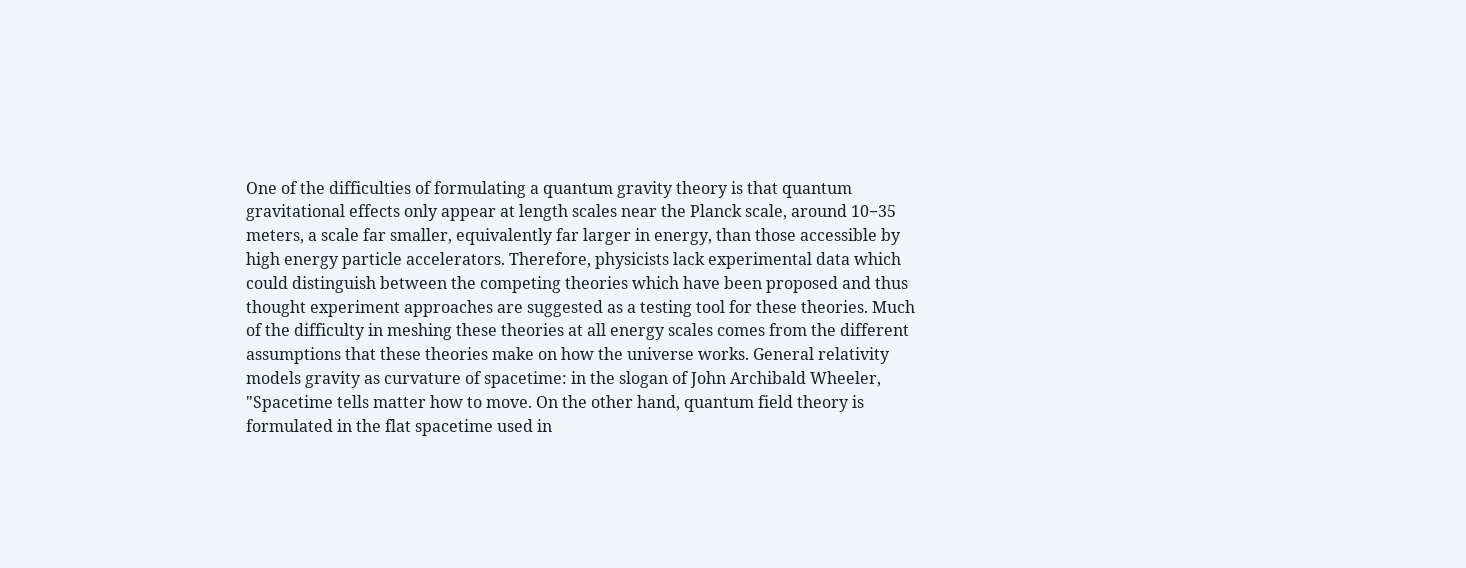One of the difficulties of formulating a quantum gravity theory is that quantum gravitational effects only appear at length scales near the Planck scale, around 10−35 meters, a scale far smaller, equivalently far larger in energy, than those accessible by high energy particle accelerators. Therefore, physicists lack experimental data which could distinguish between the competing theories which have been proposed and thus thought experiment approaches are suggested as a testing tool for these theories. Much of the difficulty in meshing these theories at all energy scales comes from the different assumptions that these theories make on how the universe works. General relativity models gravity as curvature of spacetime: in the slogan of John Archibald Wheeler, "Spacetime tells matter how to move. On the other hand, quantum field theory is formulated in the flat spacetime used in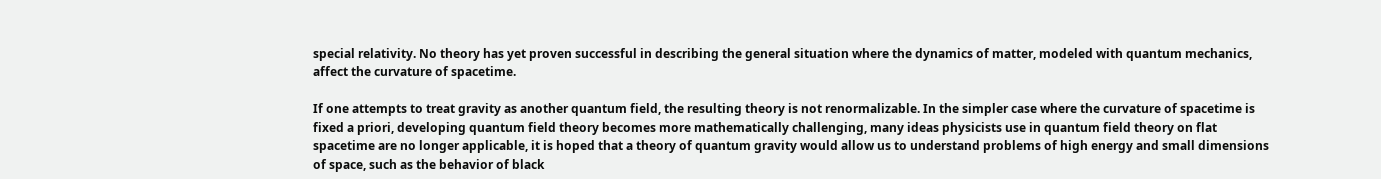special relativity. No theory has yet proven successful in describing the general situation where the dynamics of matter, modeled with quantum mechanics, affect the curvature of spacetime.

If one attempts to treat gravity as another quantum field, the resulting theory is not renormalizable. In the simpler case where the curvature of spacetime is fixed a priori, developing quantum field theory becomes more mathematically challenging, many ideas physicists use in quantum field theory on flat spacetime are no longer applicable, it is hoped that a theory of quantum gravity would allow us to understand problems of high energy and small dimensions of space, such as the behavior of black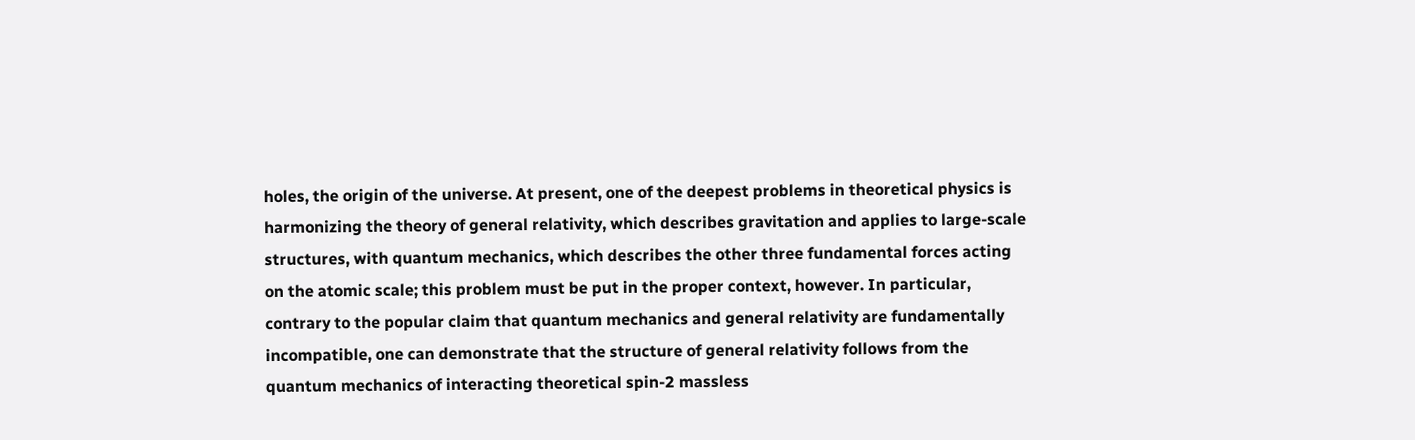holes, the origin of the universe. At present, one of the deepest problems in theoretical physics is harmonizing the theory of general relativity, which describes gravitation and applies to large-scale structures, with quantum mechanics, which describes the other three fundamental forces acting on the atomic scale; this problem must be put in the proper context, however. In particular, contrary to the popular claim that quantum mechanics and general relativity are fundamentally incompatible, one can demonstrate that the structure of general relativity follows from the quantum mechanics of interacting theoretical spin-2 massless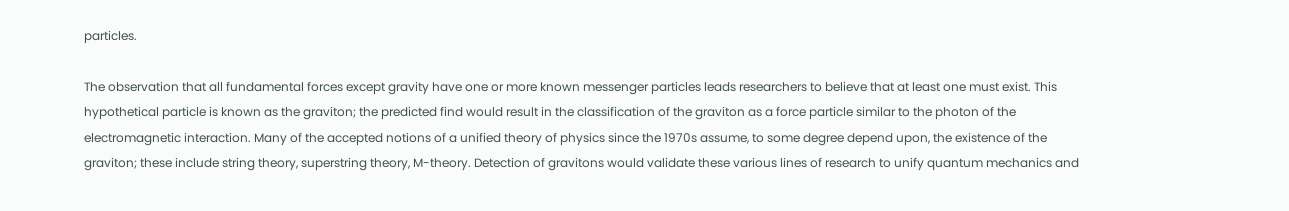particles.

The observation that all fundamental forces except gravity have one or more known messenger particles leads researchers to believe that at least one must exist. This hypothetical particle is known as the graviton; the predicted find would result in the classification of the graviton as a force particle similar to the photon of the electromagnetic interaction. Many of the accepted notions of a unified theory of physics since the 1970s assume, to some degree depend upon, the existence of the graviton; these include string theory, superstring theory, M-theory. Detection of gravitons would validate these various lines of research to unify quantum mechanics and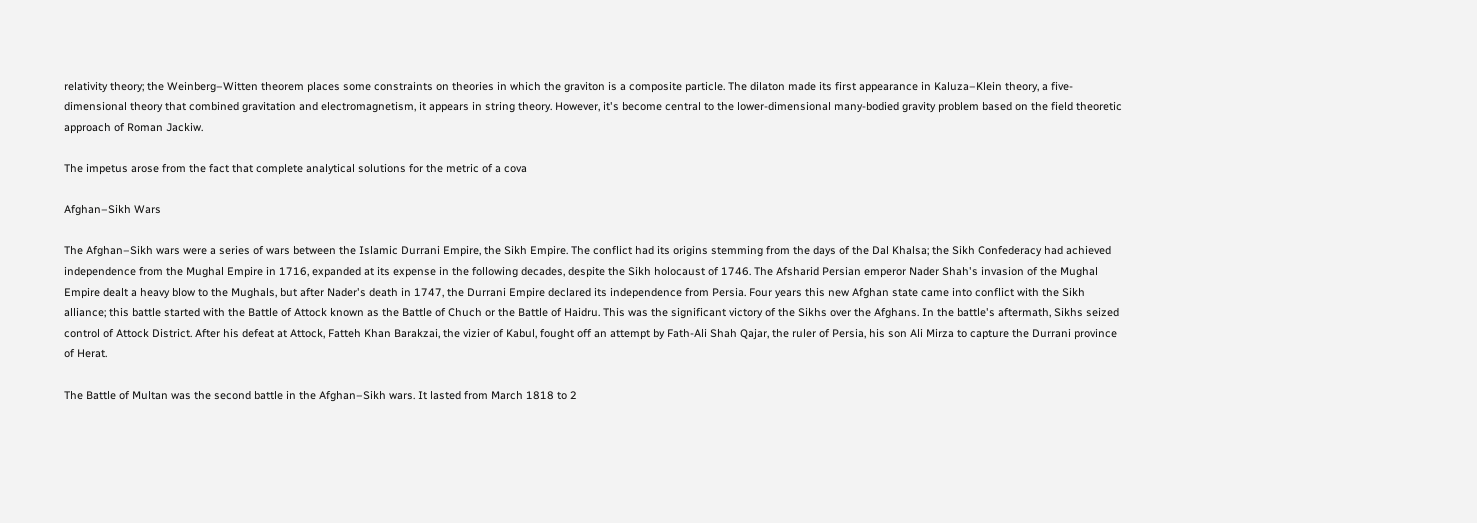relativity theory; the Weinberg–Witten theorem places some constraints on theories in which the graviton is a composite particle. The dilaton made its first appearance in Kaluza–Klein theory, a five-dimensional theory that combined gravitation and electromagnetism, it appears in string theory. However, it's become central to the lower-dimensional many-bodied gravity problem based on the field theoretic approach of Roman Jackiw.

The impetus arose from the fact that complete analytical solutions for the metric of a cova

Afghan–Sikh Wars

The Afghan–Sikh wars were a series of wars between the Islamic Durrani Empire, the Sikh Empire. The conflict had its origins stemming from the days of the Dal Khalsa; the Sikh Confederacy had achieved independence from the Mughal Empire in 1716, expanded at its expense in the following decades, despite the Sikh holocaust of 1746. The Afsharid Persian emperor Nader Shah's invasion of the Mughal Empire dealt a heavy blow to the Mughals, but after Nader's death in 1747, the Durrani Empire declared its independence from Persia. Four years this new Afghan state came into conflict with the Sikh alliance; this battle started with the Battle of Attock known as the Battle of Chuch or the Battle of Haidru. This was the significant victory of the Sikhs over the Afghans. In the battle's aftermath, Sikhs seized control of Attock District. After his defeat at Attock, Fatteh Khan Barakzai, the vizier of Kabul, fought off an attempt by Fath-Ali Shah Qajar, the ruler of Persia, his son Ali Mirza to capture the Durrani province of Herat.

The Battle of Multan was the second battle in the Afghan–Sikh wars. It lasted from March 1818 to 2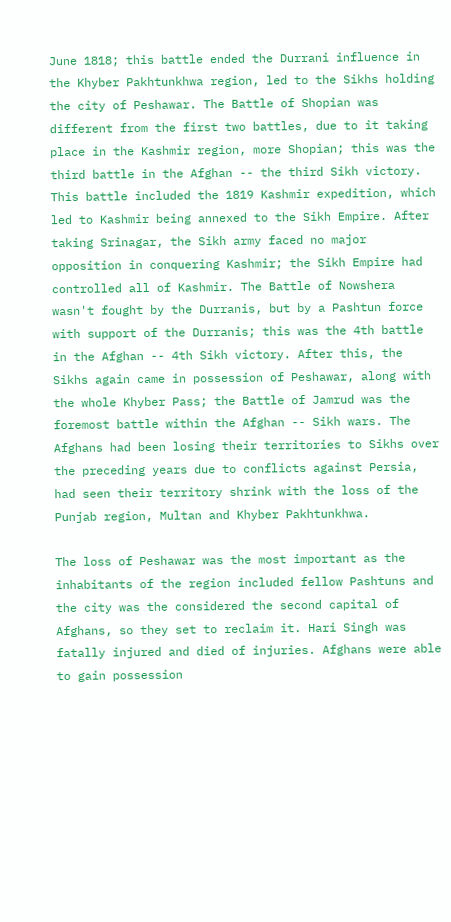June 1818; this battle ended the Durrani influence in the Khyber Pakhtunkhwa region, led to the Sikhs holding the city of Peshawar. The Battle of Shopian was different from the first two battles, due to it taking place in the Kashmir region, more Shopian; this was the third battle in the Afghan -- the third Sikh victory. This battle included the 1819 Kashmir expedition, which led to Kashmir being annexed to the Sikh Empire. After taking Srinagar, the Sikh army faced no major opposition in conquering Kashmir; the Sikh Empire had controlled all of Kashmir. The Battle of Nowshera wasn't fought by the Durranis, but by a Pashtun force with support of the Durranis; this was the 4th battle in the Afghan -- 4th Sikh victory. After this, the Sikhs again came in possession of Peshawar, along with the whole Khyber Pass; the Battle of Jamrud was the foremost battle within the Afghan -- Sikh wars. The Afghans had been losing their territories to Sikhs over the preceding years due to conflicts against Persia, had seen their territory shrink with the loss of the Punjab region, Multan and Khyber Pakhtunkhwa.

The loss of Peshawar was the most important as the inhabitants of the region included fellow Pashtuns and the city was the considered the second capital of Afghans, so they set to reclaim it. Hari Singh was fatally injured and died of injuries. Afghans were able to gain possession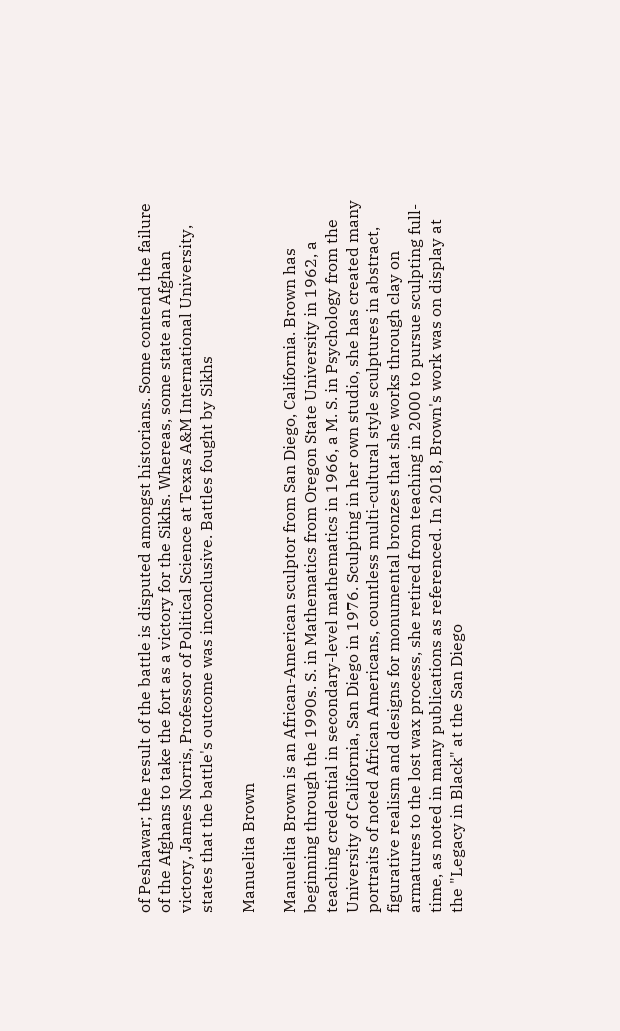of Peshawar; the result of the battle is disputed amongst historians. Some contend the failure of the Afghans to take the fort as a victory for the Sikhs. Whereas, some state an Afghan victory, James Norris, Professor of Political Science at Texas A&M International University, states that the battle's outcome was inconclusive. Battles fought by Sikhs

Manuelita Brown

Manuelita Brown is an African-American sculptor from San Diego, California. Brown has beginning through the 1990s. S. in Mathematics from Oregon State University in 1962, a teaching credential in secondary-level mathematics in 1966, a M. S. in Psychology from the University of California, San Diego in 1976. Sculpting in her own studio, she has created many portraits of noted African Americans, countless multi-cultural style sculptures in abstract, figurative realism and designs for monumental bronzes that she works through clay on armatures to the lost wax process, she retired from teaching in 2000 to pursue sculpting full-time, as noted in many publications as referenced. In 2018, Brown's work was on display at the "Legacy in Black" at the San Diego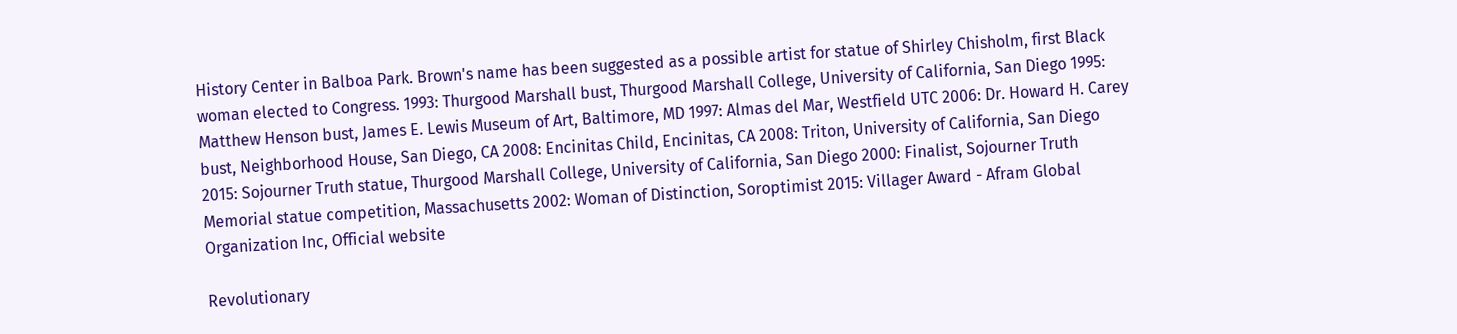History Center in Balboa Park. Brown's name has been suggested as a possible artist for statue of Shirley Chisholm, first Black woman elected to Congress. 1993: Thurgood Marshall bust, Thurgood Marshall College, University of California, San Diego 1995: Matthew Henson bust, James E. Lewis Museum of Art, Baltimore, MD 1997: Almas del Mar, Westfield UTC 2006: Dr. Howard H. Carey bust, Neighborhood House, San Diego, CA 2008: Encinitas Child, Encinitas, CA 2008: Triton, University of California, San Diego 2015: Sojourner Truth statue, Thurgood Marshall College, University of California, San Diego 2000: Finalist, Sojourner Truth Memorial statue competition, Massachusetts 2002: Woman of Distinction, Soroptimist 2015: Villager Award - Afram Global Organization Inc, Official website

Revolutionary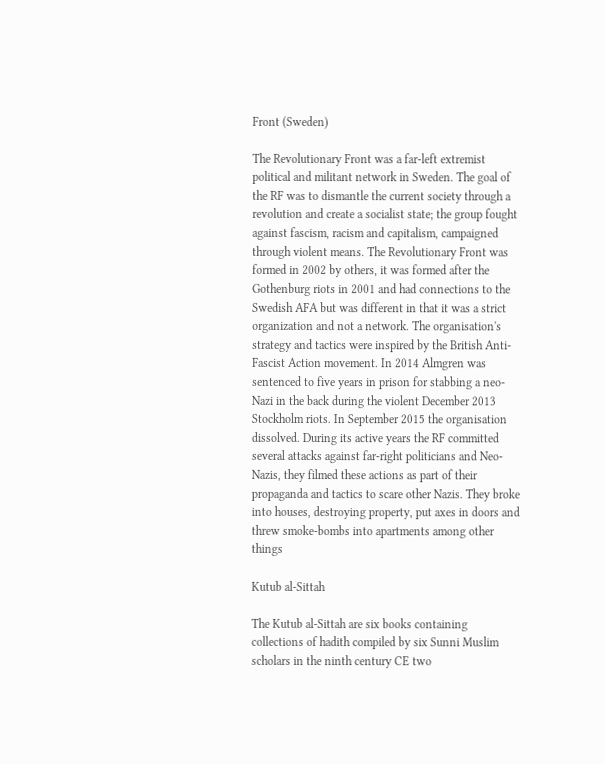Front (Sweden)

The Revolutionary Front was a far-left extremist political and militant network in Sweden. The goal of the RF was to dismantle the current society through a revolution and create a socialist state; the group fought against fascism, racism and capitalism, campaigned through violent means. The Revolutionary Front was formed in 2002 by others, it was formed after the Gothenburg riots in 2001 and had connections to the Swedish AFA but was different in that it was a strict organization and not a network. The organisation's strategy and tactics were inspired by the British Anti-Fascist Action movement. In 2014 Almgren was sentenced to five years in prison for stabbing a neo-Nazi in the back during the violent December 2013 Stockholm riots. In September 2015 the organisation dissolved. During its active years the RF committed several attacks against far-right politicians and Neo-Nazis, they filmed these actions as part of their propaganda and tactics to scare other Nazis. They broke into houses, destroying property, put axes in doors and threw smoke-bombs into apartments among other things

Kutub al-Sittah

The Kutub al-Sittah are six books containing collections of hadith compiled by six Sunni Muslim scholars in the ninth century CE two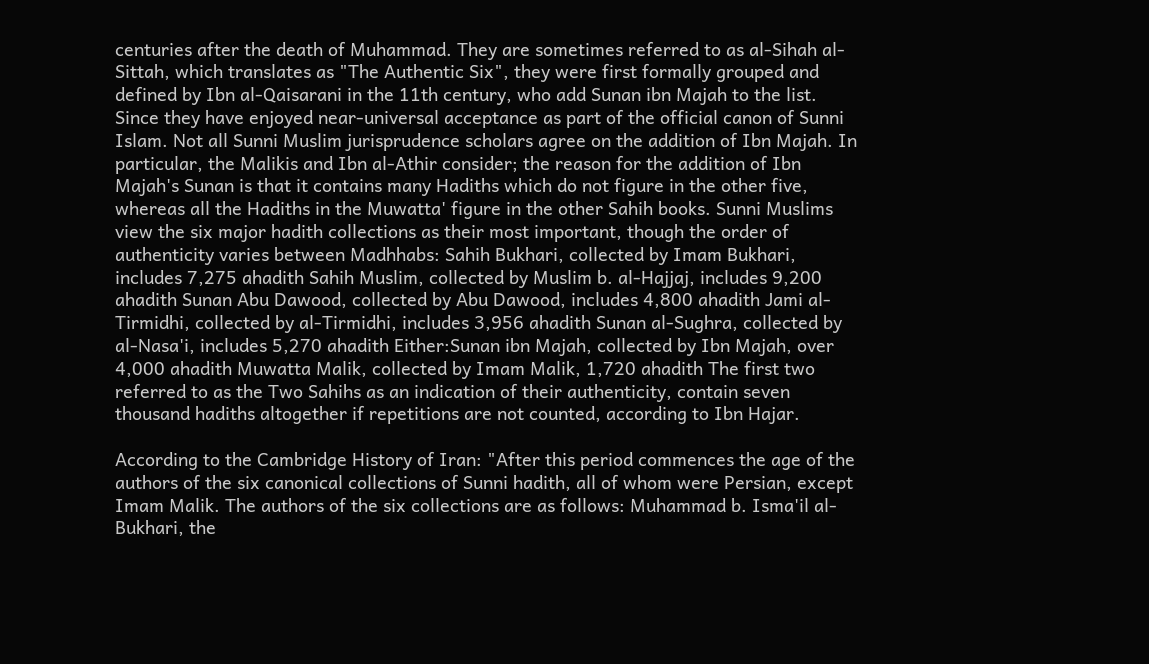centuries after the death of Muhammad. They are sometimes referred to as al-Sihah al-Sittah, which translates as "The Authentic Six", they were first formally grouped and defined by Ibn al-Qaisarani in the 11th century, who add Sunan ibn Majah to the list. Since they have enjoyed near-universal acceptance as part of the official canon of Sunni Islam. Not all Sunni Muslim jurisprudence scholars agree on the addition of Ibn Majah. In particular, the Malikis and Ibn al-Athir consider; the reason for the addition of Ibn Majah's Sunan is that it contains many Hadiths which do not figure in the other five, whereas all the Hadiths in the Muwatta' figure in the other Sahih books. Sunni Muslims view the six major hadith collections as their most important, though the order of authenticity varies between Madhhabs: Sahih Bukhari, collected by Imam Bukhari, includes 7,275 ahadith Sahih Muslim, collected by Muslim b. al-Hajjaj, includes 9,200 ahadith Sunan Abu Dawood, collected by Abu Dawood, includes 4,800 ahadith Jami al-Tirmidhi, collected by al-Tirmidhi, includes 3,956 ahadith Sunan al-Sughra, collected by al-Nasa'i, includes 5,270 ahadith Either:Sunan ibn Majah, collected by Ibn Majah, over 4,000 ahadith Muwatta Malik, collected by Imam Malik, 1,720 ahadith The first two referred to as the Two Sahihs as an indication of their authenticity, contain seven thousand hadiths altogether if repetitions are not counted, according to Ibn Hajar.

According to the Cambridge History of Iran: "After this period commences the age of the authors of the six canonical collections of Sunni hadith, all of whom were Persian, except Imam Malik. The authors of the six collections are as follows: Muhammad b. Isma'il al-Bukhari, the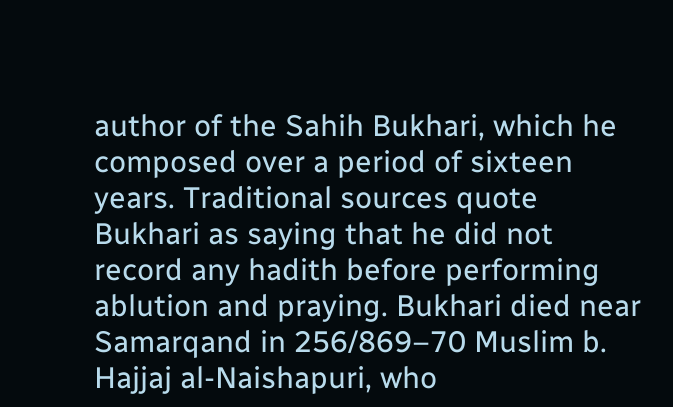author of the Sahih Bukhari, which he composed over a period of sixteen years. Traditional sources quote Bukhari as saying that he did not record any hadith before performing ablution and praying. Bukhari died near Samarqand in 256/869–70 Muslim b. Hajjaj al-Naishapuri, who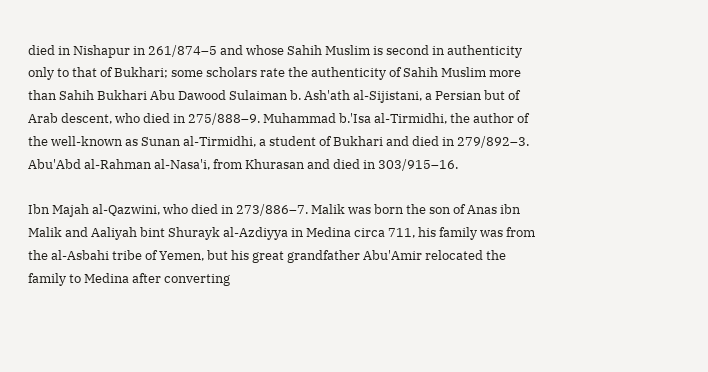died in Nishapur in 261/874–5 and whose Sahih Muslim is second in authenticity only to that of Bukhari; some scholars rate the authenticity of Sahih Muslim more than Sahih Bukhari Abu Dawood Sulaiman b. Ash'ath al-Sijistani, a Persian but of Arab descent, who died in 275/888–9. Muhammad b.'Isa al-Tirmidhi, the author of the well-known as Sunan al-Tirmidhi, a student of Bukhari and died in 279/892–3. Abu'Abd al-Rahman al-Nasa'i, from Khurasan and died in 303/915–16.

Ibn Majah al-Qazwini, who died in 273/886–7. Malik was born the son of Anas ibn Malik and Aaliyah bint Shurayk al-Azdiyya in Medina circa 711, his family was from the al-Asbahi tribe of Yemen, but his great grandfather Abu'Amir relocated the family to Medina after converting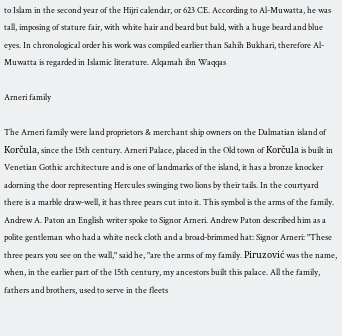to Islam in the second year of the Hijri calendar, or 623 CE. According to Al-Muwatta, he was tall, imposing of stature fair, with white hair and beard but bald, with a huge beard and blue eyes. In chronological order his work was compiled earlier than Sahih Bukhari, therefore Al-Muwatta is regarded in Islamic literature. Alqamah ibn Waqqas

Arneri family

The Arneri family were land proprietors & merchant ship owners on the Dalmatian island of Korčula, since the 15th century. Arneri Palace, placed in the Old town of Korčula is built in Venetian Gothic architecture and is one of landmarks of the island, it has a bronze knocker adorning the door representing Hercules swinging two lions by their tails. In the courtyard there is a marble draw-well, it has three pears cut into it. This symbol is the arms of the family. Andrew A. Paton an English writer spoke to Signor Arneri. Andrew Paton described him as a polite gentleman who had a white neck cloth and a broad-brimmed hat: Signor Arneri: "These three pears you see on the wall," said he, "are the arms of my family. Piruzović was the name, when, in the earlier part of the 15th century, my ancestors built this palace. All the family, fathers and brothers, used to serve in the fleets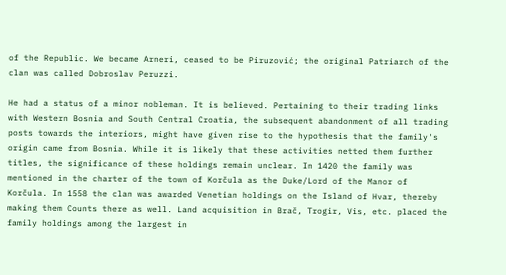of the Republic. We became Arneri, ceased to be Piruzović; the original Patriarch of the clan was called Dobroslav Peruzzi.

He had a status of a minor nobleman. It is believed. Pertaining to their trading links with Western Bosnia and South Central Croatia, the subsequent abandonment of all trading posts towards the interiors, might have given rise to the hypothesis that the family's origin came from Bosnia. While it is likely that these activities netted them further titles, the significance of these holdings remain unclear. In 1420 the family was mentioned in the charter of the town of Korčula as the Duke/Lord of the Manor of Korčula. In 1558 the clan was awarded Venetian holdings on the Island of Hvar, thereby making them Counts there as well. Land acquisition in Brač, Trogir, Vis, etc. placed the family holdings among the largest in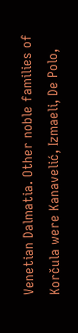Venetian Dalmatia. Other noble families of Korčula were Kanavelić, Izmaeli, De Polo,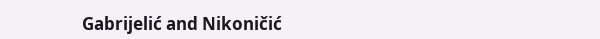Gabrijelić and Nikoničić